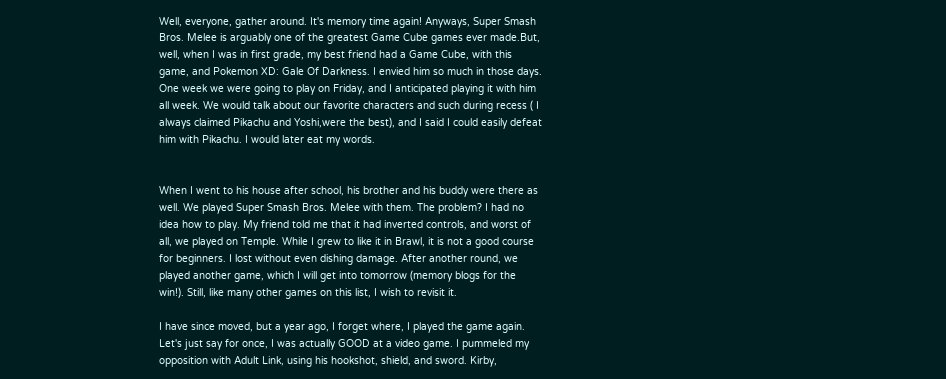Well, everyone, gather around. It's memory time again! Anyways, Super Smash Bros. Melee is arguably one of the greatest Game Cube games ever made.But, well, when I was in first grade, my best friend had a Game Cube, with this game, and Pokemon XD: Gale Of Darkness. I envied him so much in those days. One week we were going to play on Friday, and I anticipated playing it with him all week. We would talk about our favorite characters and such during recess ( I always claimed Pikachu and Yoshi,were the best), and I said I could easily defeat him with Pikachu. I would later eat my words.


When I went to his house after school, his brother and his buddy were there as well. We played Super Smash Bros. Melee with them. The problem? I had no idea how to play. My friend told me that it had inverted controls, and worst of all, we played on Temple. While I grew to like it in Brawl, it is not a good course for beginners. I lost without even dishing damage. After another round, we played another game, which I will get into tomorrow (memory blogs for the win!). Still, like many other games on this list, I wish to revisit it.

I have since moved, but a year ago, I forget where, I played the game again. Let's just say for once, I was actually GOOD at a video game. I pummeled my opposition with Adult Link, using his hookshot, shield, and sword. Kirby,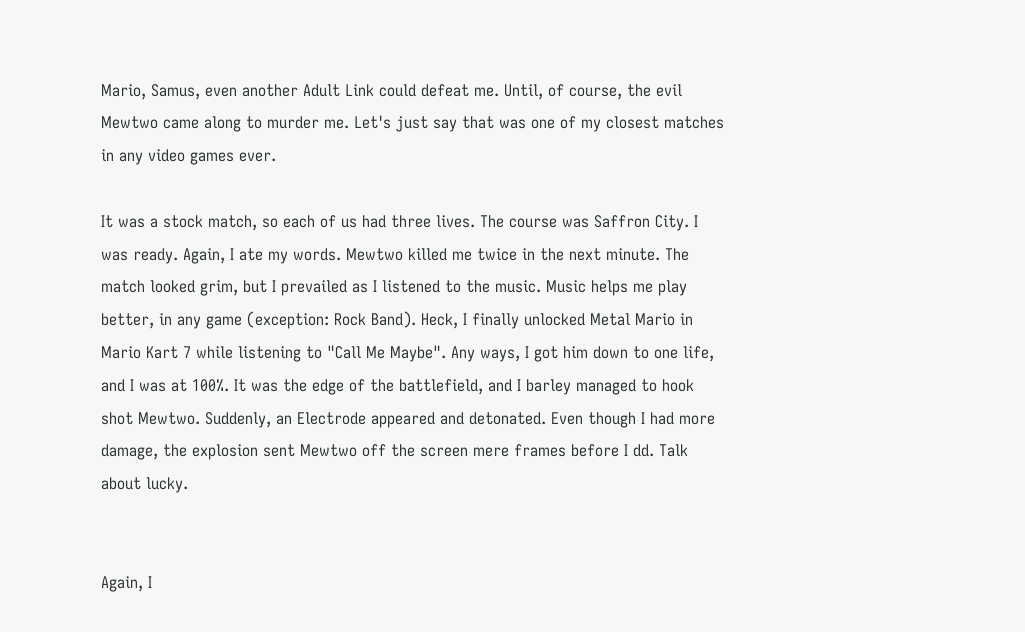Mario, Samus, even another Adult Link could defeat me. Until, of course, the evil Mewtwo came along to murder me. Let's just say that was one of my closest matches in any video games ever.

It was a stock match, so each of us had three lives. The course was Saffron City. I was ready. Again, I ate my words. Mewtwo killed me twice in the next minute. The match looked grim, but I prevailed as I listened to the music. Music helps me play better, in any game (exception: Rock Band). Heck, I finally unlocked Metal Mario in Mario Kart 7 while listening to "Call Me Maybe". Any ways, I got him down to one life, and I was at 100%. It was the edge of the battlefield, and I barley managed to hook shot Mewtwo. Suddenly, an Electrode appeared and detonated. Even though I had more damage, the explosion sent Mewtwo off the screen mere frames before I dd. Talk about lucky.


Again, I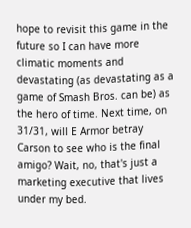hope to revisit this game in the future so I can have more climatic moments and devastating (as devastating as a game of Smash Bros. can be) as the hero of time. Next time, on 31/31, will E Armor betray Carson to see who is the final amigo? Wait, no, that's just a marketing executive that lives under my bed.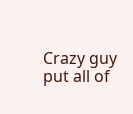Crazy guy put all of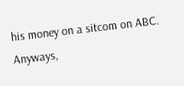his money on a sitcom on ABC. Anyways,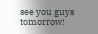see you guys tomorrow!